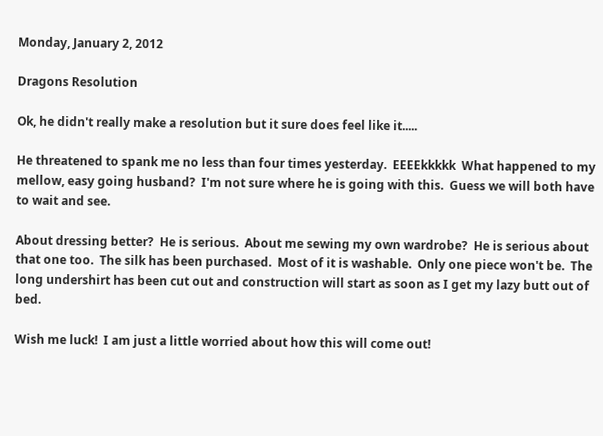Monday, January 2, 2012

Dragons Resolution

Ok, he didn't really make a resolution but it sure does feel like it.....

He threatened to spank me no less than four times yesterday.  EEEEkkkkk  What happened to my mellow, easy going husband?  I'm not sure where he is going with this.  Guess we will both have to wait and see.

About dressing better?  He is serious.  About me sewing my own wardrobe?  He is serious about that one too.  The silk has been purchased.  Most of it is washable.  Only one piece won't be.  The long undershirt has been cut out and construction will start as soon as I get my lazy butt out of bed.

Wish me luck!  I am just a little worried about how this will come out!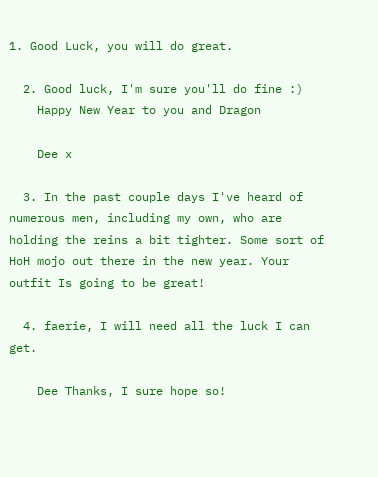1. Good Luck, you will do great.

  2. Good luck, I'm sure you'll do fine :)
    Happy New Year to you and Dragon

    Dee x

  3. In the past couple days I've heard of numerous men, including my own, who are holding the reins a bit tighter. Some sort of HoH mojo out there in the new year. Your outfit Is going to be great!

  4. faerie, I will need all the luck I can get.

    Dee Thanks, I sure hope so!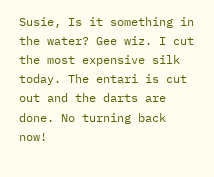Susie, Is it something in the water? Gee wiz. I cut the most expensive silk today. The entari is cut out and the darts are done. No turning back now!